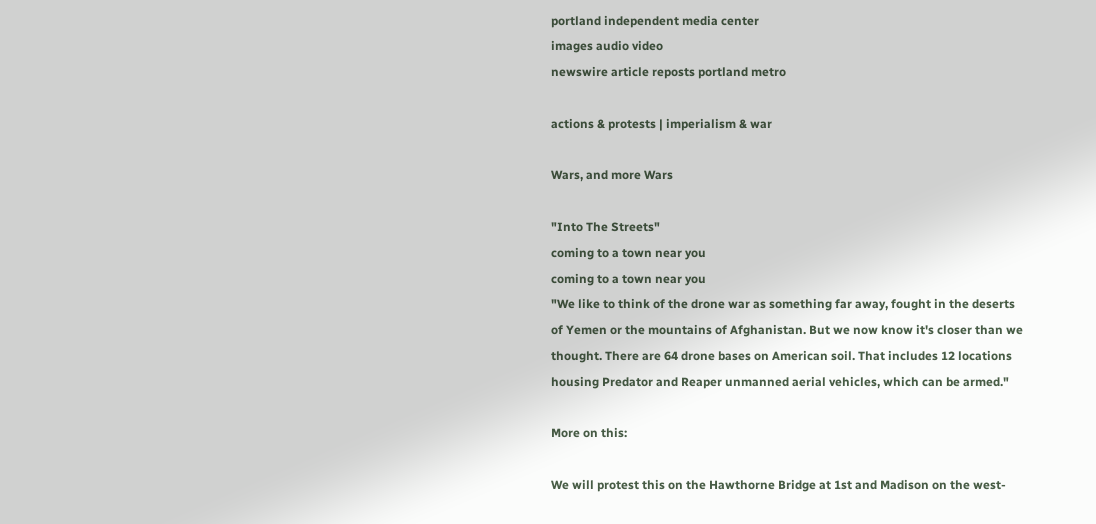portland independent media center
images audio video
newswire article reposts portland metro

actions & protests | imperialism & war

Wars, and more Wars

"Into The Streets"
coming to a town near you
coming to a town near you
"We like to think of the drone war as something far away, fought in the deserts of Yemen or the mountains of Afghanistan. But we now know it's closer than we thought. There are 64 drone bases on American soil. That includes 12 locations housing Predator and Reaper unmanned aerial vehicles, which can be armed."

More on this:

We will protest this on the Hawthorne Bridge at 1st and Madison on the west-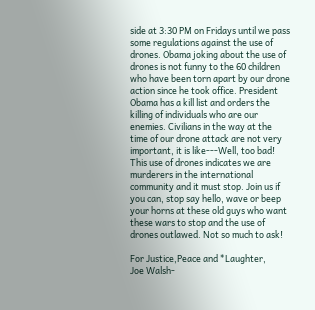side at 3:30 PM on Fridays until we pass some regulations against the use of drones. Obama joking about the use of drones is not funny to the 60 children who have been torn apart by our drone action since he took office. President Obama has a kill list and orders the killing of individuals who are our enemies. Civilians in the way at the time of our drone attack are not very important, it is like---Well, too bad! This use of drones indicates we are murderers in the international community and it must stop. Join us if you can, stop say hello, wave or beep your horns at these old guys who want these wars to stop and the use of drones outlawed. Not so much to ask!

For Justice,Peace and *Laughter,
Joe Walsh-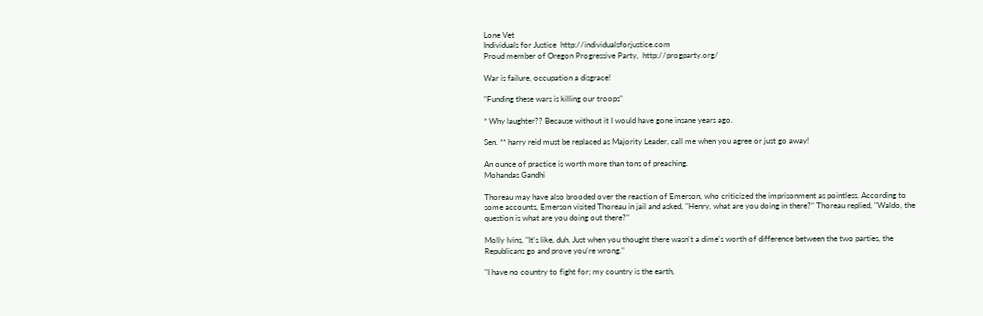Lone Vet
Individuals for Justice  http://individualsforjustice.com
Proud member of Oregon Progressive Party,  http://progparty.org/

War is failure, occupation a disgrace!

"Funding these wars is killing our troops"

* Why laughter?? Because without it I would have gone insane years ago.

Sen. ** harry reid must be replaced as Majority Leader, call me when you agree or just go away!

An ounce of practice is worth more than tons of preaching.
Mohandas Gandhi

Thoreau may have also brooded over the reaction of Emerson, who criticized the imprisonment as pointless. According to some accounts, Emerson visited Thoreau in jail and asked, "Henry, what are you doing in there?" Thoreau replied, "Waldo, the question is what are you doing out there?"

Molly Ivins, "It's like, duh. Just when you thought there wasn't a dime's worth of difference between the two parties, the Republicans go and prove you're wrong."

"I have no country to fight for; my country is the earth,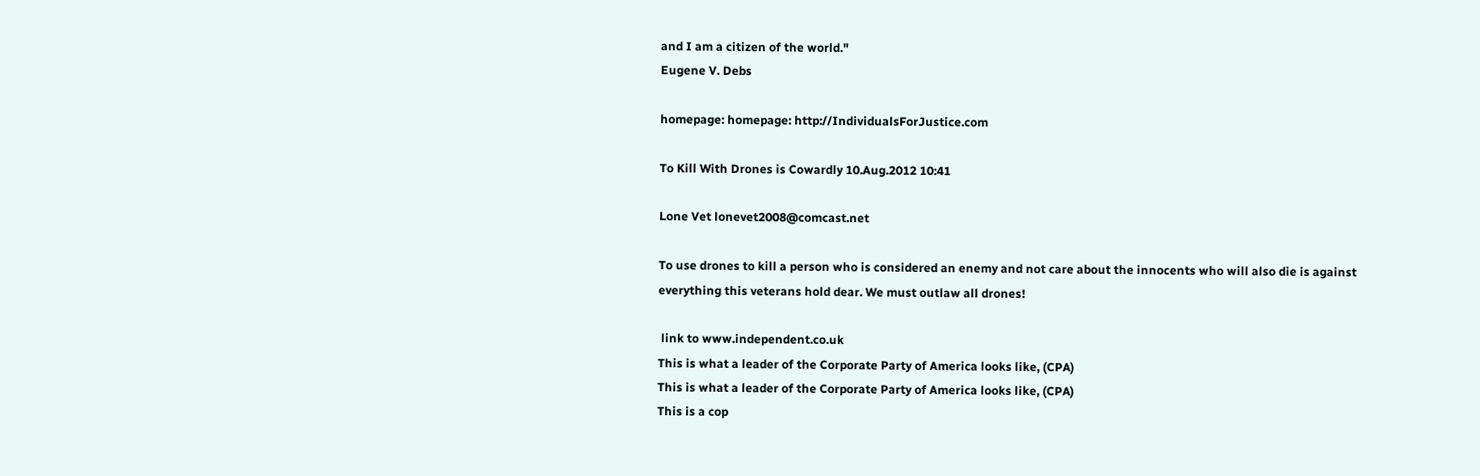and I am a citizen of the world."
Eugene V. Debs

homepage: homepage: http://IndividualsForJustice.com

To Kill With Drones is Cowardly 10.Aug.2012 10:41

Lone Vet lonevet2008@comcast.net

To use drones to kill a person who is considered an enemy and not care about the innocents who will also die is against everything this veterans hold dear. We must outlaw all drones!

 link to www.independent.co.uk
This is what a leader of the Corporate Party of America looks like, (CPA)
This is what a leader of the Corporate Party of America looks like, (CPA)
This is a cop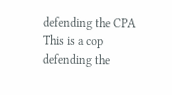defending the CPA
This is a cop defending the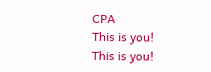CPA
This is you!
This is you!